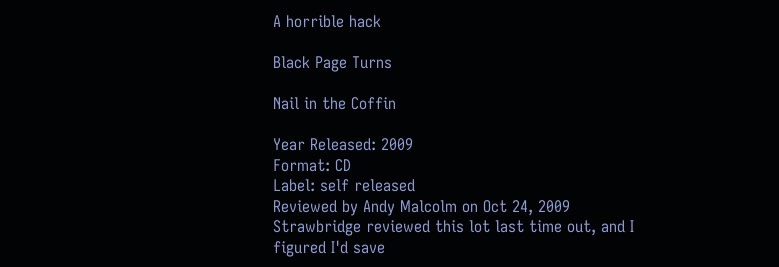A horrible hack

Black Page Turns

Nail in the Coffin

Year Released: 2009
Format: CD
Label: self released
Reviewed by Andy Malcolm on Oct 24, 2009
Strawbridge reviewed this lot last time out, and I figured I'd save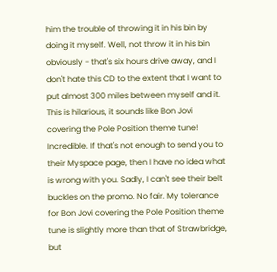him the trouble of throwing it in his bin by doing it myself. Well, not throw it in his bin obviously - that's six hours drive away, and I don't hate this CD to the extent that I want to put almost 300 miles between myself and it. This is hilarious, it sounds like Bon Jovi covering the Pole Position theme tune! Incredible. If that's not enough to send you to their Myspace page, then I have no idea what is wrong with you. Sadly, I can't see their belt buckles on the promo. No fair. My tolerance for Bon Jovi covering the Pole Position theme tune is slightly more than that of Strawbridge, but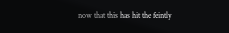now that this has hit the feintly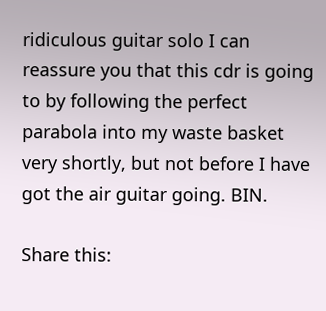ridiculous guitar solo I can reassure you that this cdr is going to by following the perfect parabola into my waste basket very shortly, but not before I have got the air guitar going. BIN.

Share this: